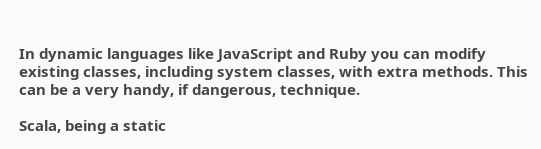In dynamic languages like JavaScript and Ruby you can modify existing classes, including system classes, with extra methods. This can be a very handy, if dangerous, technique.

Scala, being a static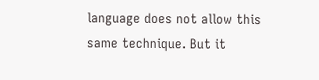language does not allow this same technique. But it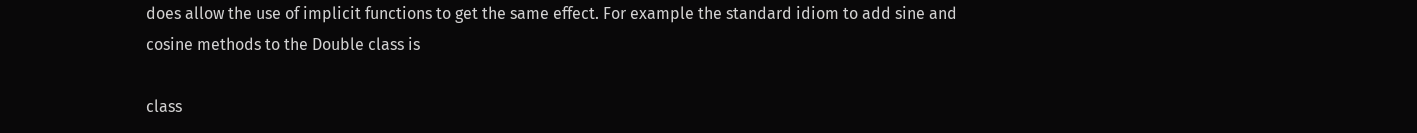does allow the use of implicit functions to get the same effect. For example the standard idiom to add sine and cosine methods to the Double class is

class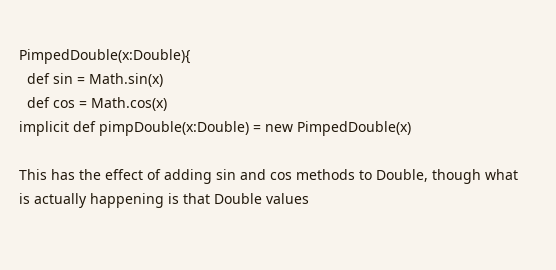PimpedDouble(x:Double){
  def sin = Math.sin(x)
  def cos = Math.cos(x)
implicit def pimpDouble(x:Double) = new PimpedDouble(x)

This has the effect of adding sin and cos methods to Double, though what is actually happening is that Double values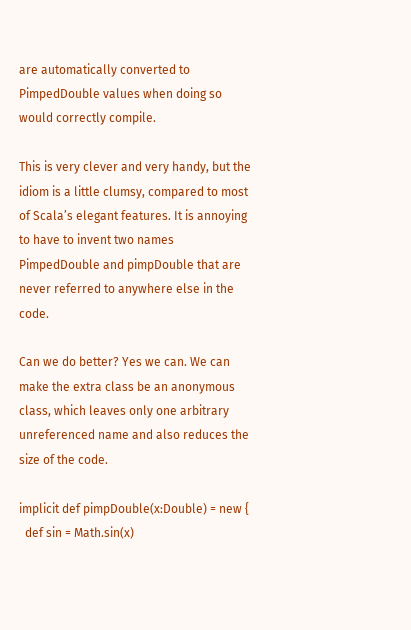are automatically converted to PimpedDouble values when doing so would correctly compile.

This is very clever and very handy, but the idiom is a little clumsy, compared to most of Scala’s elegant features. It is annoying to have to invent two names PimpedDouble and pimpDouble that are never referred to anywhere else in the code.

Can we do better? Yes we can. We can make the extra class be an anonymous class, which leaves only one arbitrary unreferenced name and also reduces the size of the code.

implicit def pimpDouble(x:Double) = new {
  def sin = Math.sin(x)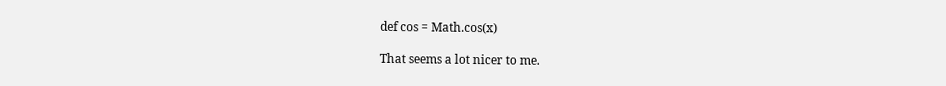def cos = Math.cos(x)

That seems a lot nicer to me.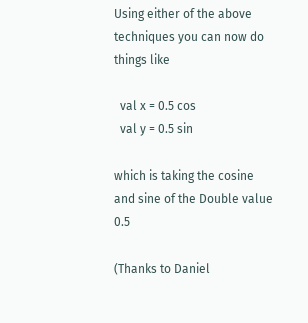Using either of the above techniques you can now do things like

  val x = 0.5 cos
  val y = 0.5 sin

which is taking the cosine and sine of the Double value 0.5

(Thanks to Daniel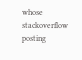whose stackoverflow posting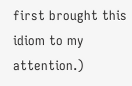first brought this idiom to my attention.)